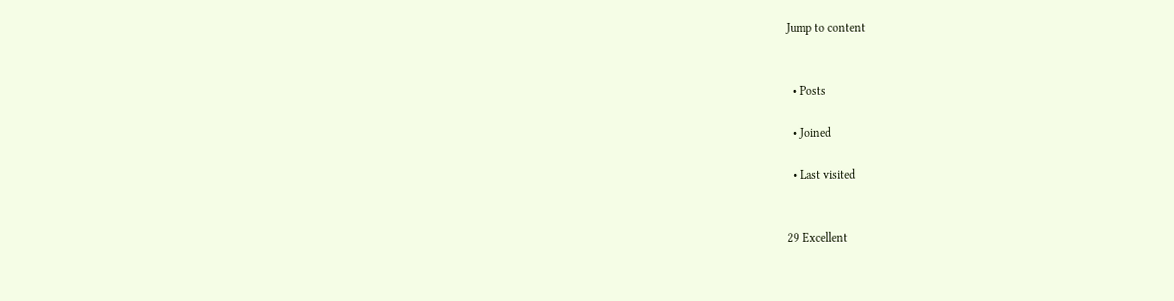Jump to content


  • Posts

  • Joined

  • Last visited


29 Excellent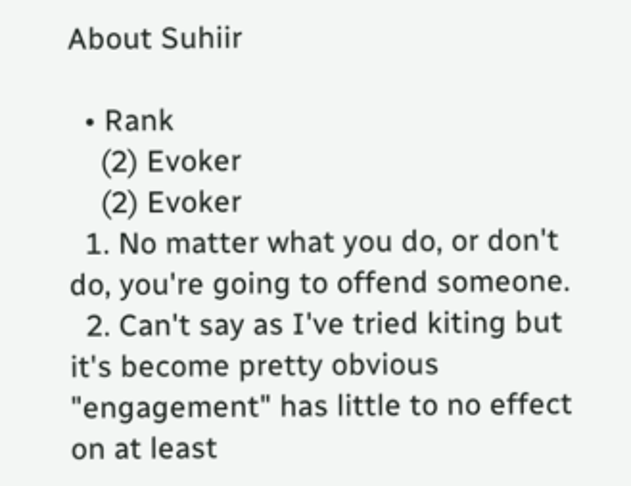About Suhiir

  • Rank
    (2) Evoker
    (2) Evoker
  1. No matter what you do, or don't do, you're going to offend someone.
  2. Can't say as I've tried kiting but it's become pretty obvious "engagement" has little to no effect on at least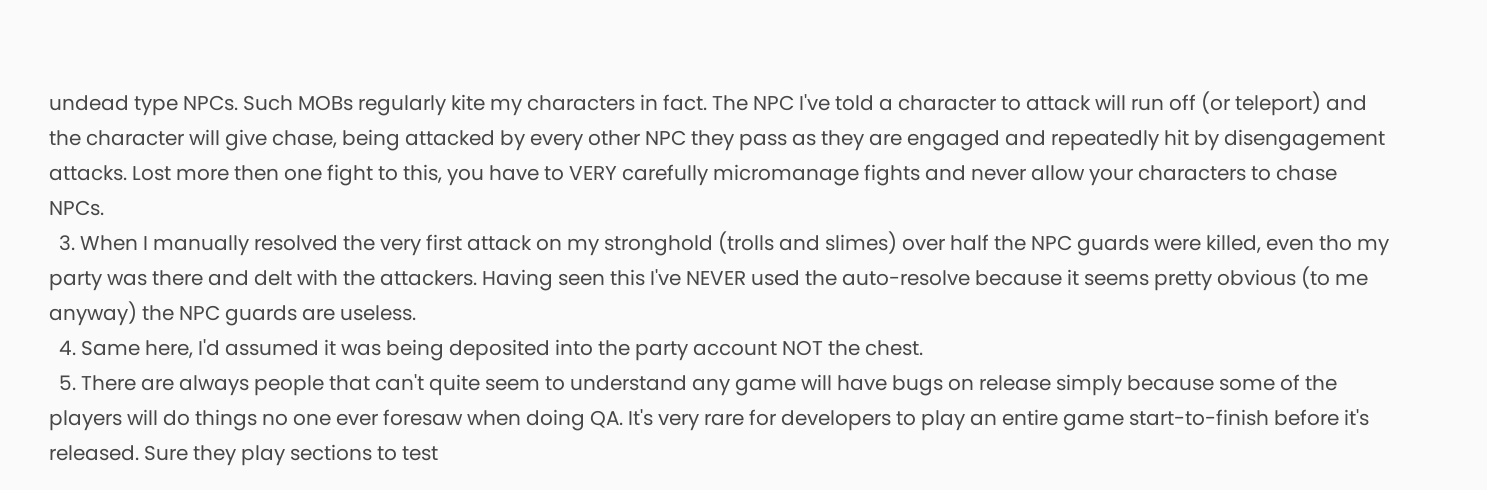undead type NPCs. Such MOBs regularly kite my characters in fact. The NPC I've told a character to attack will run off (or teleport) and the character will give chase, being attacked by every other NPC they pass as they are engaged and repeatedly hit by disengagement attacks. Lost more then one fight to this, you have to VERY carefully micromanage fights and never allow your characters to chase NPCs.
  3. When I manually resolved the very first attack on my stronghold (trolls and slimes) over half the NPC guards were killed, even tho my party was there and delt with the attackers. Having seen this I've NEVER used the auto-resolve because it seems pretty obvious (to me anyway) the NPC guards are useless.
  4. Same here, I'd assumed it was being deposited into the party account NOT the chest.
  5. There are always people that can't quite seem to understand any game will have bugs on release simply because some of the players will do things no one ever foresaw when doing QA. It's very rare for developers to play an entire game start-to-finish before it's released. Sure they play sections to test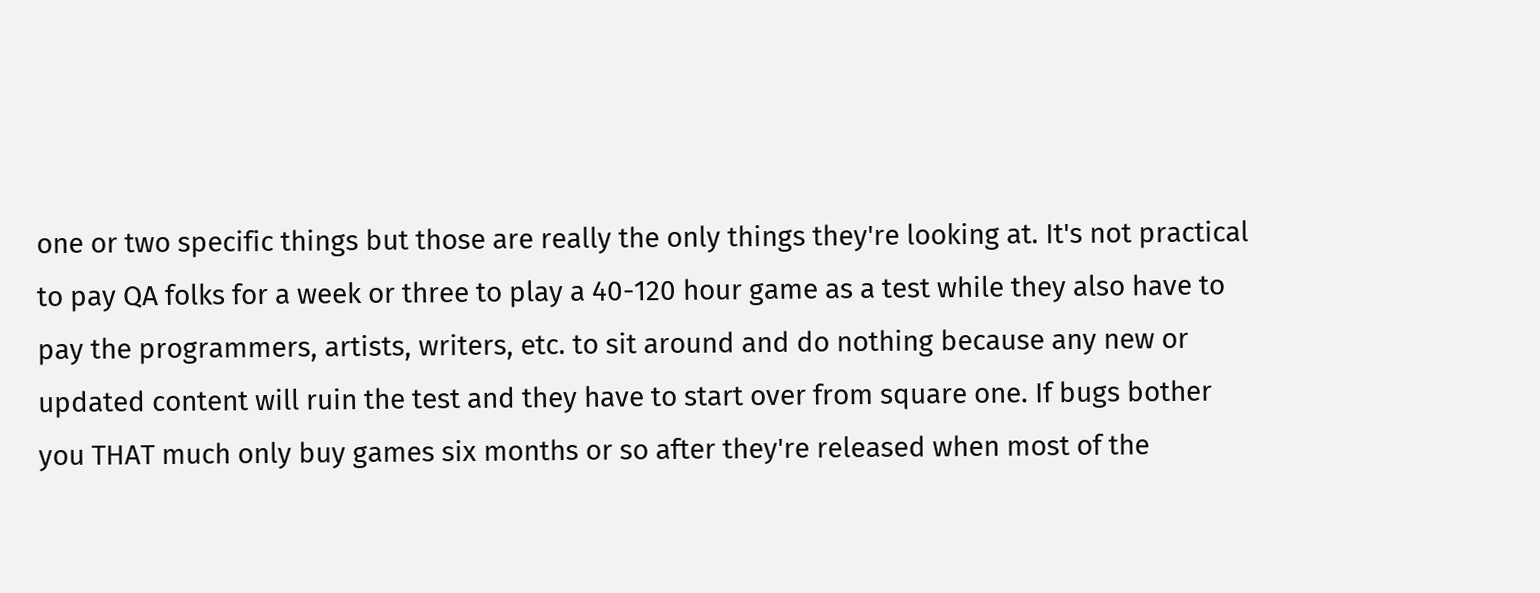one or two specific things but those are really the only things they're looking at. It's not practical to pay QA folks for a week or three to play a 40-120 hour game as a test while they also have to pay the programmers, artists, writers, etc. to sit around and do nothing because any new or updated content will ruin the test and they have to start over from square one. If bugs bother you THAT much only buy games six months or so after they're released when most of the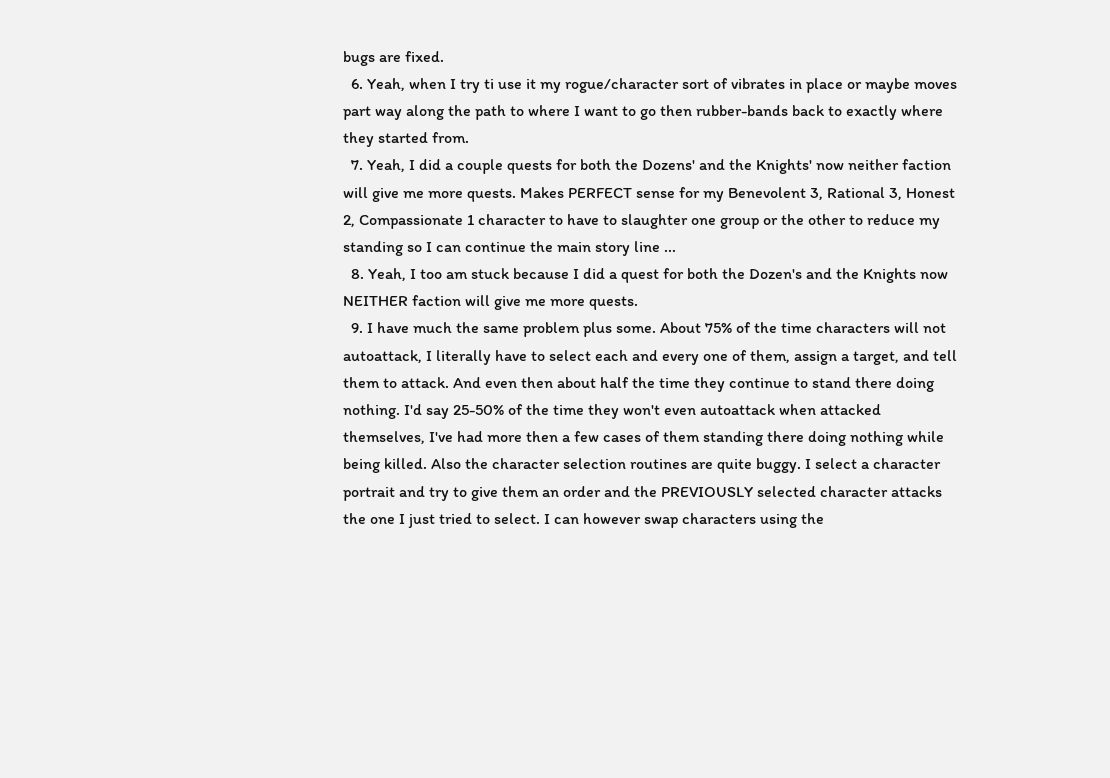bugs are fixed.
  6. Yeah, when I try ti use it my rogue/character sort of vibrates in place or maybe moves part way along the path to where I want to go then rubber-bands back to exactly where they started from.
  7. Yeah, I did a couple quests for both the Dozens' and the Knights' now neither faction will give me more quests. Makes PERFECT sense for my Benevolent 3, Rational 3, Honest 2, Compassionate 1 character to have to slaughter one group or the other to reduce my standing so I can continue the main story line ...
  8. Yeah, I too am stuck because I did a quest for both the Dozen's and the Knights now NEITHER faction will give me more quests.
  9. I have much the same problem plus some. About 75% of the time characters will not autoattack, I literally have to select each and every one of them, assign a target, and tell them to attack. And even then about half the time they continue to stand there doing nothing. I'd say 25-50% of the time they won't even autoattack when attacked themselves, I've had more then a few cases of them standing there doing nothing while being killed. Also the character selection routines are quite buggy. I select a character portrait and try to give them an order and the PREVIOUSLY selected character attacks the one I just tried to select. I can however swap characters using the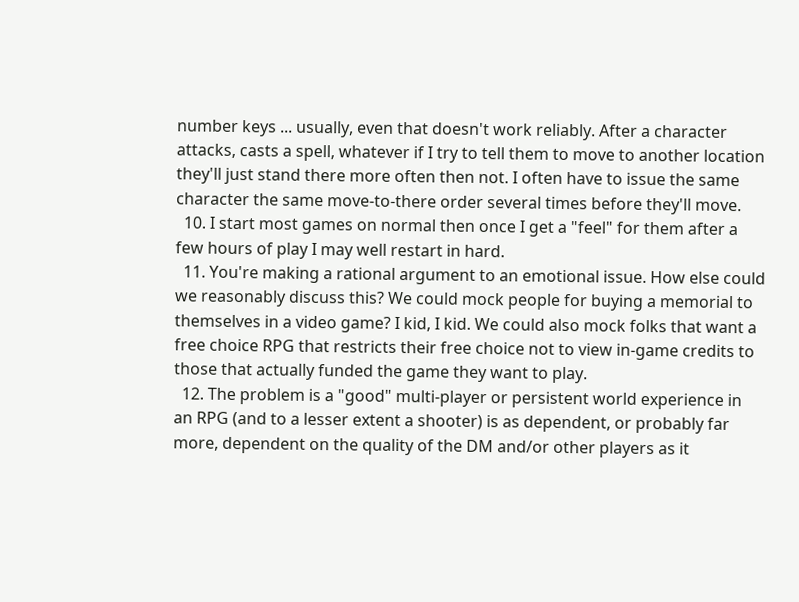number keys ... usually, even that doesn't work reliably. After a character attacks, casts a spell, whatever if I try to tell them to move to another location they'll just stand there more often then not. I often have to issue the same character the same move-to-there order several times before they'll move.
  10. I start most games on normal then once I get a "feel" for them after a few hours of play I may well restart in hard.
  11. You're making a rational argument to an emotional issue. How else could we reasonably discuss this? We could mock people for buying a memorial to themselves in a video game? I kid, I kid. We could also mock folks that want a free choice RPG that restricts their free choice not to view in-game credits to those that actually funded the game they want to play.
  12. The problem is a "good" multi-player or persistent world experience in an RPG (and to a lesser extent a shooter) is as dependent, or probably far more, dependent on the quality of the DM and/or other players as it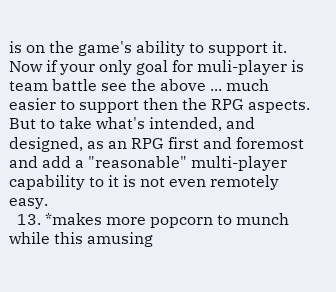is on the game's ability to support it. Now if your only goal for muli-player is team battle see the above ... much easier to support then the RPG aspects. But to take what's intended, and designed, as an RPG first and foremost and add a "reasonable" multi-player capability to it is not even remotely easy.
  13. *makes more popcorn to munch while this amusing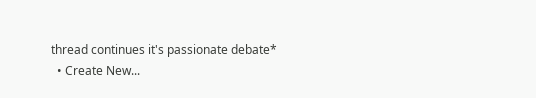thread continues it's passionate debate*
  • Create New...